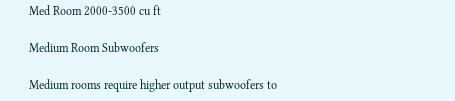Med Room 2000-3500 cu ft

Medium Room Subwoofers

Medium rooms require higher output subwoofers to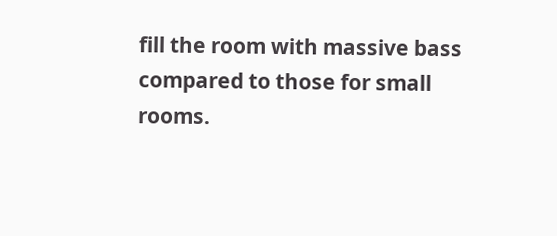fill the room with massive bass compared to those for small rooms.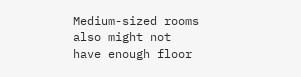Medium-sized rooms also might not have enough floor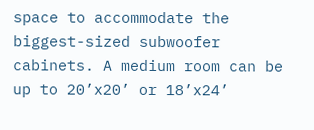space to accommodate the biggest-sized subwoofer cabinets. A medium room can be up to 20’x20’ or 18’x24’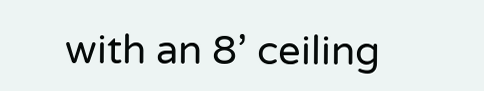with an 8’ ceiling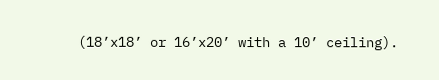(18’x18’ or 16’x20’ with a 10’ ceiling).